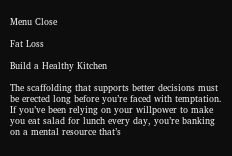Menu Close

Fat Loss

Build a Healthy Kitchen

The scaffolding that supports better decisions must be erected long before you’re faced with temptation. If you’ve been relying on your willpower to make you eat salad for lunch every day, you’re banking on a mental resource that’s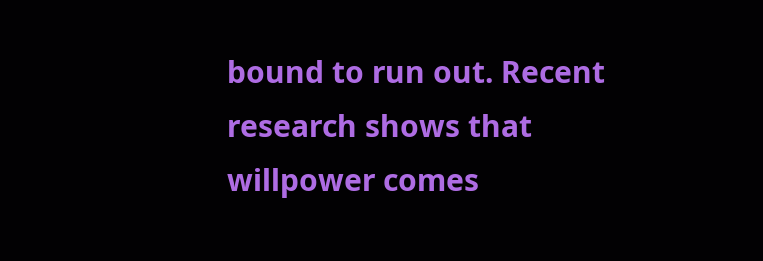bound to run out. Recent research shows that willpower comes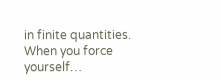in finite quantities. When you force yourself…